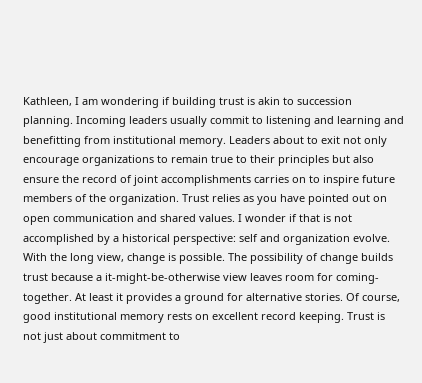Kathleen, I am wondering if building trust is akin to succession planning. Incoming leaders usually commit to listening and learning and benefitting from institutional memory. Leaders about to exit not only encourage organizations to remain true to their principles but also ensure the record of joint accomplishments carries on to inspire future members of the organization. Trust relies as you have pointed out on open communication and shared values. I wonder if that is not accomplished by a historical perspective: self and organization evolve. With the long view, change is possible. The possibility of change builds trust because a it-might-be-otherwise view leaves room for coming-together. At least it provides a ground for alternative stories. Of course, good institutional memory rests on excellent record keeping. Trust is not just about commitment to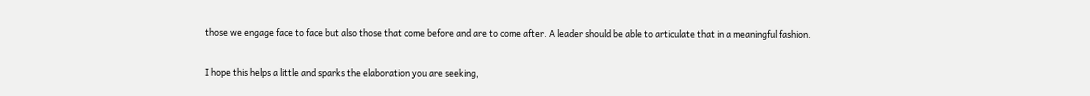those we engage face to face but also those that come before and are to come after. A leader should be able to articulate that in a meaningful fashion.

I hope this helps a little and sparks the elaboration you are seeking,